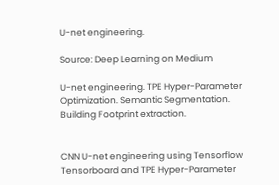U-net engineering.

Source: Deep Learning on Medium

U-net engineering. TPE Hyper-Parameter Optimization. Semantic Segmentation. Building Footprint extraction.


CNN U-net engineering using Tensorflow Tensorboard and TPE Hyper-Parameter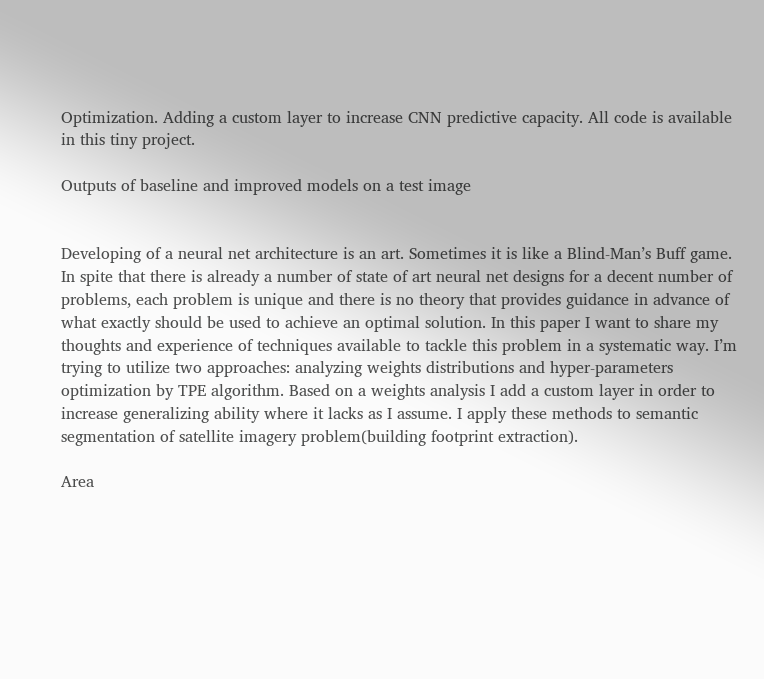Optimization. Adding a custom layer to increase CNN predictive capacity. All code is available in this tiny project.

Outputs of baseline and improved models on a test image


Developing of a neural net architecture is an art. Sometimes it is like a Blind-Man’s Buff game. In spite that there is already a number of state of art neural net designs for a decent number of problems, each problem is unique and there is no theory that provides guidance in advance of what exactly should be used to achieve an optimal solution. In this paper I want to share my thoughts and experience of techniques available to tackle this problem in a systematic way. I’m trying to utilize two approaches: analyzing weights distributions and hyper-parameters optimization by TPE algorithm. Based on a weights analysis I add a custom layer in order to increase generalizing ability where it lacks as I assume. I apply these methods to semantic segmentation of satellite imagery problem(building footprint extraction).

Area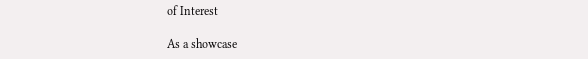of Interest

As a showcase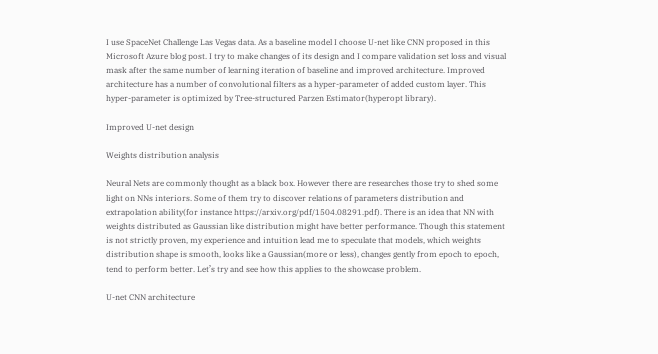I use SpaceNet Challenge Las Vegas data. As a baseline model I choose U-net like CNN proposed in this Microsoft Azure blog post. I try to make changes of its design and I compare validation set loss and visual mask after the same number of learning iteration of baseline and improved architecture. Improved architecture has a number of convolutional filters as a hyper-parameter of added custom layer. This hyper-parameter is optimized by Tree-structured Parzen Estimator(hyperopt library).

Improved U-net design

Weights distribution analysis

Neural Nets are commonly thought as a black box. However there are researches those try to shed some light on NNs interiors. Some of them try to discover relations of parameters distribution and extrapolation ability(for instance https://arxiv.org/pdf/1504.08291.pdf). There is an idea that NN with weights distributed as Gaussian like distribution might have better performance. Though this statement is not strictly proven, my experience and intuition lead me to speculate that models, which weights distribution shape is smooth, looks like a Gaussian(more or less), changes gently from epoch to epoch, tend to perform better. Let’s try and see how this applies to the showcase problem.

U-net CNN architecture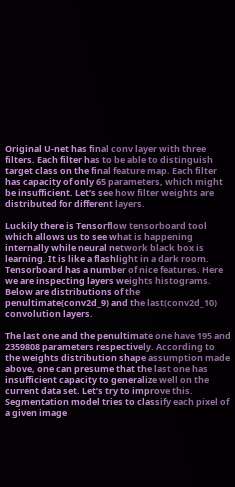Original U-net has final conv layer with three filters. Each filter has to be able to distinguish target class on the final feature map. Each filter has capacity of only 65 parameters, which might be insufficient. Let’s see how filter weights are distributed for different layers.

Luckily there is Tensorflow tensorboard tool which allows us to see what is happening internally while neural network black box is learning. It is like a flashlight in a dark room. Tensorboard has a number of nice features. Here we are inspecting layers weights histograms. Below are distributions of the penultimate(conv2d_9) and the last(conv2d_10) convolution layers.

The last one and the penultimate one have 195 and 2359808 parameters respectively. According to the weights distribution shape assumption made above, one can presume that the last one has insufficient capacity to generalize well on the current data set. Let’s try to improve this.
Segmentation model tries to classify each pixel of a given image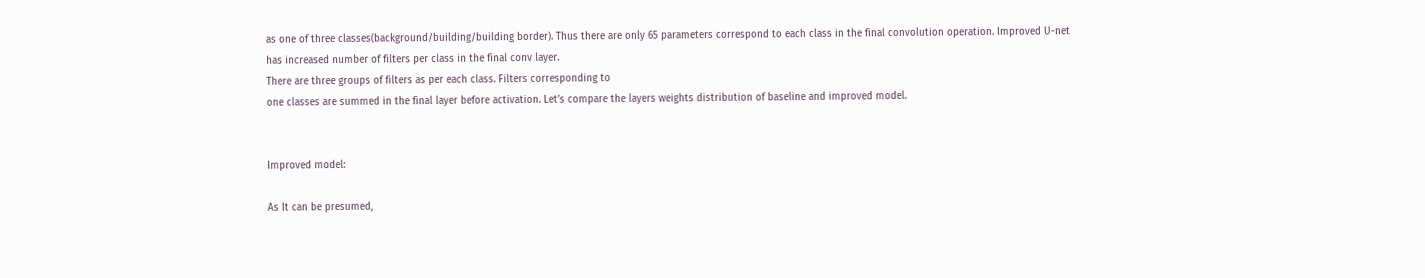as one of three classes(background/building/building border). Thus there are only 65 parameters correspond to each class in the final convolution operation. Improved U-net has increased number of filters per class in the final conv layer.
There are three groups of filters as per each class. Filters corresponding to
one classes are summed in the final layer before activation. Let’s compare the layers weights distribution of baseline and improved model.


Improved model:

As It can be presumed,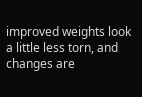improved weights look a little less torn, and changes are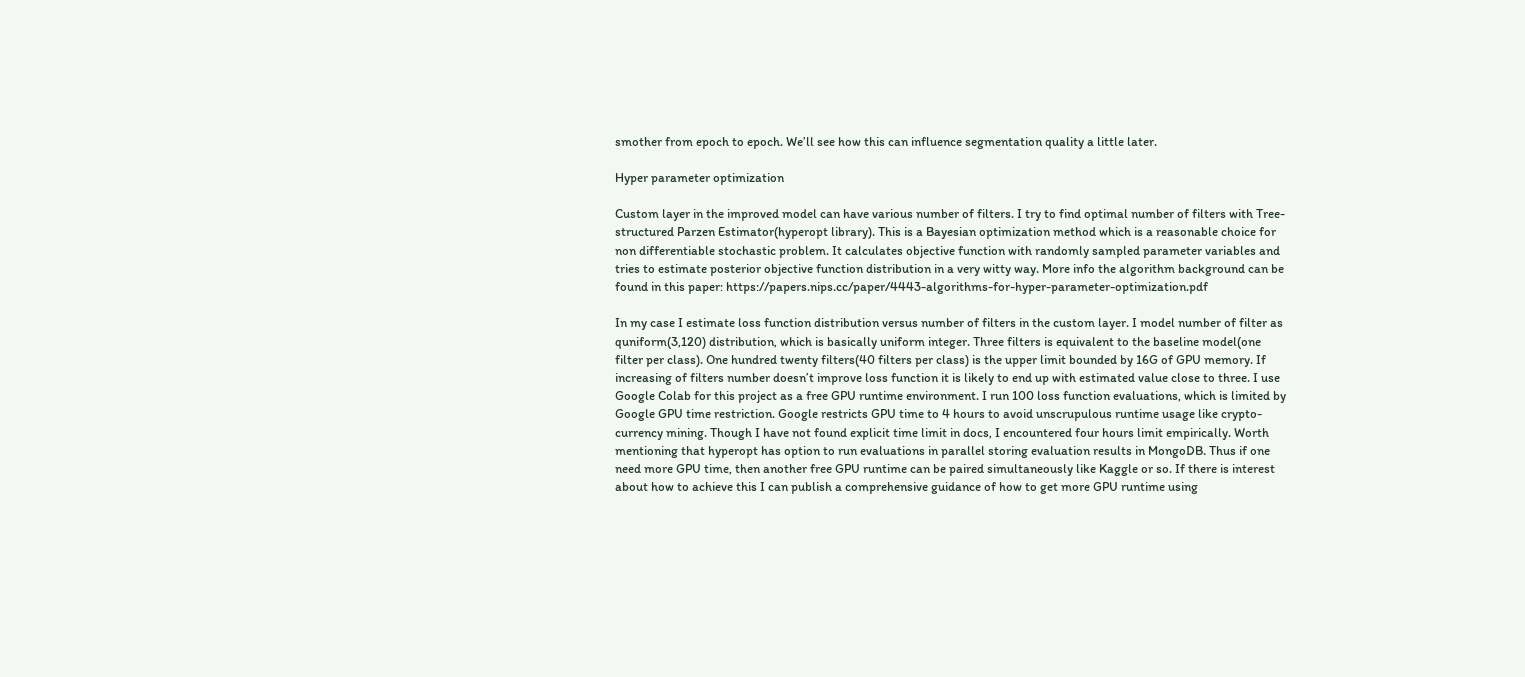smother from epoch to epoch. We’ll see how this can influence segmentation quality a little later.

Hyper parameter optimization

Custom layer in the improved model can have various number of filters. I try to find optimal number of filters with Tree-structured Parzen Estimator(hyperopt library). This is a Bayesian optimization method which is a reasonable choice for non differentiable stochastic problem. It calculates objective function with randomly sampled parameter variables and tries to estimate posterior objective function distribution in a very witty way. More info the algorithm background can be found in this paper: https://papers.nips.cc/paper/4443-algorithms-for-hyper-parameter-optimization.pdf

In my case I estimate loss function distribution versus number of filters in the custom layer. I model number of filter as quniform(3,120) distribution, which is basically uniform integer. Three filters is equivalent to the baseline model(one filter per class). One hundred twenty filters(40 filters per class) is the upper limit bounded by 16G of GPU memory. If increasing of filters number doesn’t improve loss function it is likely to end up with estimated value close to three. I use Google Colab for this project as a free GPU runtime environment. I run 100 loss function evaluations, which is limited by Google GPU time restriction. Google restricts GPU time to 4 hours to avoid unscrupulous runtime usage like crypto-currency mining. Though I have not found explicit time limit in docs, I encountered four hours limit empirically. Worth mentioning that hyperopt has option to run evaluations in parallel storing evaluation results in MongoDB. Thus if one need more GPU time, then another free GPU runtime can be paired simultaneously like Kaggle or so. If there is interest about how to achieve this I can publish a comprehensive guidance of how to get more GPU runtime using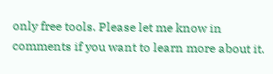only free tools. Please let me know in comments if you want to learn more about it.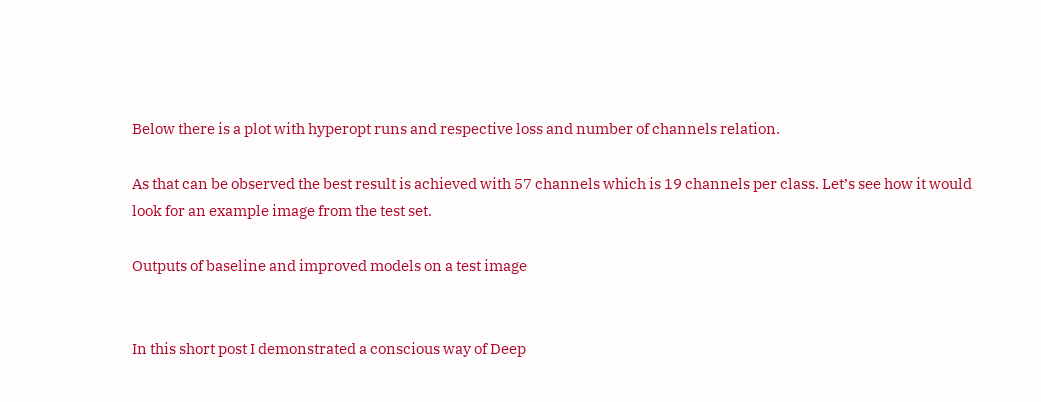Below there is a plot with hyperopt runs and respective loss and number of channels relation.

As that can be observed the best result is achieved with 57 channels which is 19 channels per class. Let’s see how it would look for an example image from the test set.

Outputs of baseline and improved models on a test image


In this short post I demonstrated a conscious way of Deep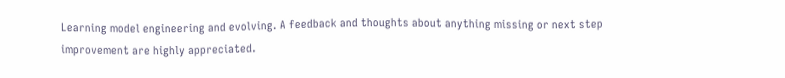Learning model engineering and evolving. A feedback and thoughts about anything missing or next step improvement are highly appreciated.